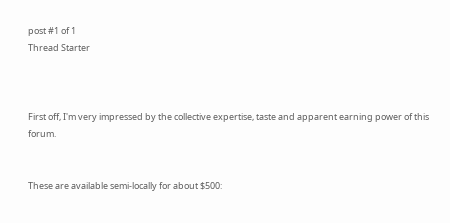post #1 of 1
Thread Starter



First off, I'm very impressed by the collective expertise, taste and apparent earning power of this forum.


These are available semi-locally for about $500: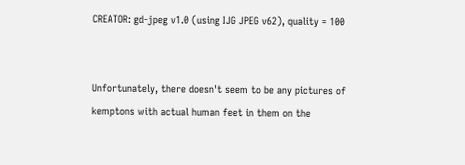CREATOR: gd-jpeg v1.0 (using IJG JPEG v62), quality = 100


Unfortunately, there doesn't seem to be any pictures of kemptons with actual human feet in them on the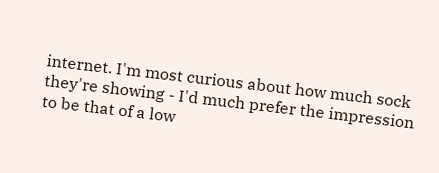internet. I'm most curious about how much sock they're showing - I'd much prefer the impression to be that of a low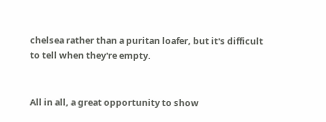chelsea rather than a puritan loafer, but it's difficult to tell when they're empty.


All in all, a great opportunity to show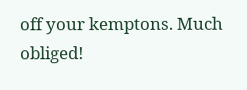off your kemptons. Much obliged!